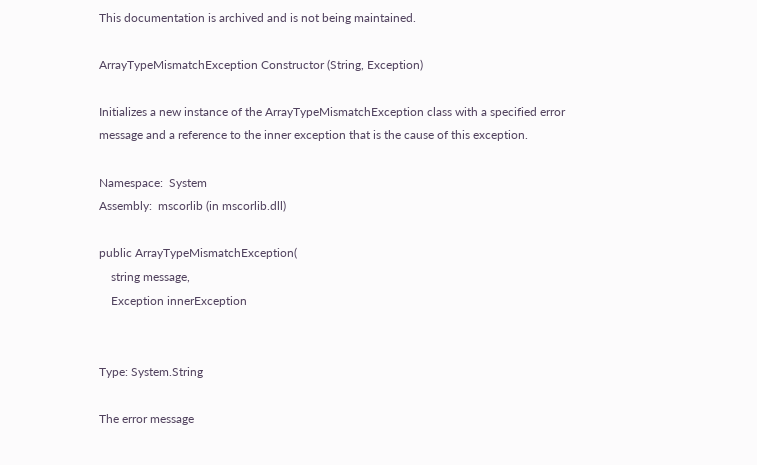This documentation is archived and is not being maintained.

ArrayTypeMismatchException Constructor (String, Exception)

Initializes a new instance of the ArrayTypeMismatchException class with a specified error message and a reference to the inner exception that is the cause of this exception.

Namespace:  System
Assembly:  mscorlib (in mscorlib.dll)

public ArrayTypeMismatchException(
    string message,
    Exception innerException


Type: System.String

The error message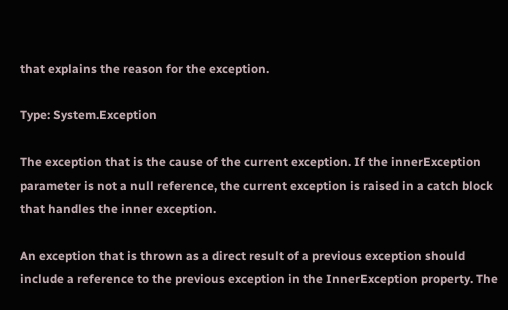that explains the reason for the exception.

Type: System.Exception

The exception that is the cause of the current exception. If the innerException parameter is not a null reference, the current exception is raised in a catch block that handles the inner exception.

An exception that is thrown as a direct result of a previous exception should include a reference to the previous exception in the InnerException property. The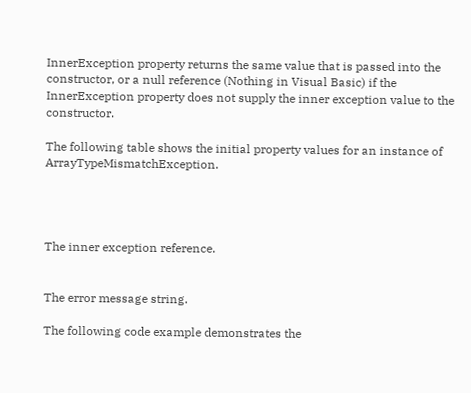InnerException property returns the same value that is passed into the constructor, or a null reference (Nothing in Visual Basic) if the InnerException property does not supply the inner exception value to the constructor.

The following table shows the initial property values for an instance of ArrayTypeMismatchException.




The inner exception reference.


The error message string.

The following code example demonstrates the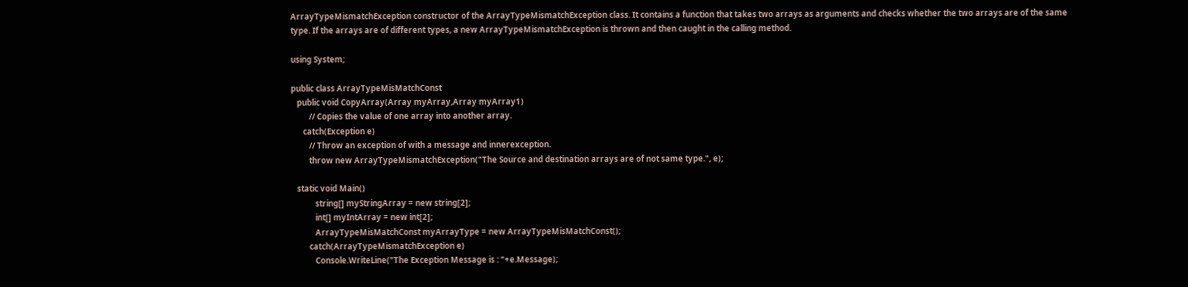ArrayTypeMismatchException constructor of the ArrayTypeMismatchException class. It contains a function that takes two arrays as arguments and checks whether the two arrays are of the same type. If the arrays are of different types, a new ArrayTypeMismatchException is thrown and then caught in the calling method.

using System;

public class ArrayTypeMisMatchConst
   public void CopyArray(Array myArray,Array myArray1)
         // Copies the value of one array into another array.
      catch(Exception e)
         // Throw an exception of with a message and innerexception.
         throw new ArrayTypeMismatchException("The Source and destination arrays are of not same type.", e);

   static void Main()
            string[] myStringArray = new string[2];
            int[] myIntArray = new int[2];
            ArrayTypeMisMatchConst myArrayType = new ArrayTypeMisMatchConst();
         catch(ArrayTypeMismatchException e)
            Console.WriteLine("The Exception Message is : "+e.Message);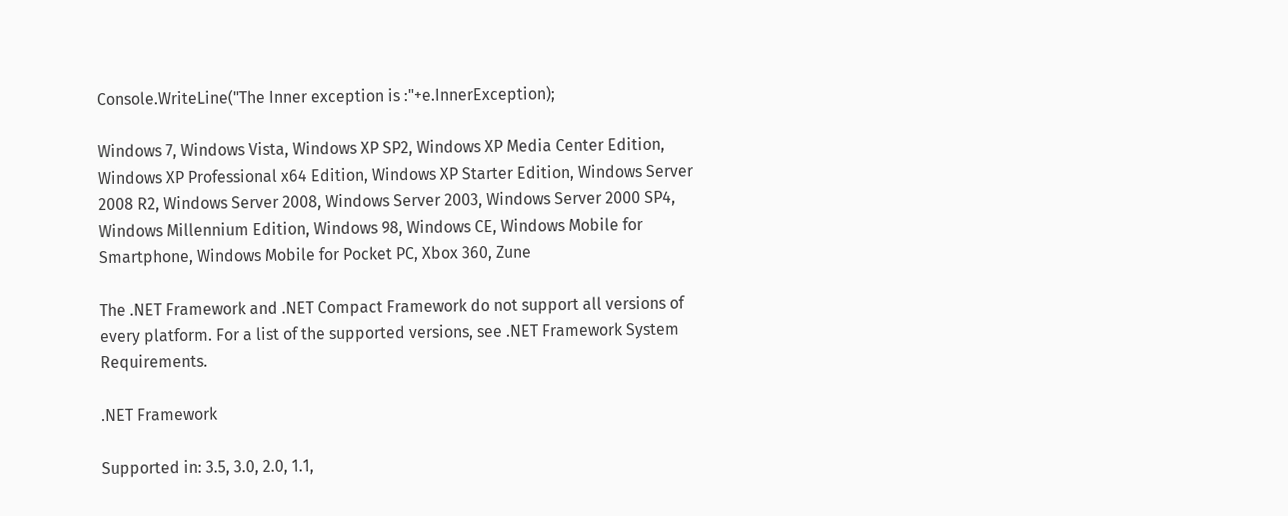Console.WriteLine("The Inner exception is :"+e.InnerException);

Windows 7, Windows Vista, Windows XP SP2, Windows XP Media Center Edition, Windows XP Professional x64 Edition, Windows XP Starter Edition, Windows Server 2008 R2, Windows Server 2008, Windows Server 2003, Windows Server 2000 SP4, Windows Millennium Edition, Windows 98, Windows CE, Windows Mobile for Smartphone, Windows Mobile for Pocket PC, Xbox 360, Zune

The .NET Framework and .NET Compact Framework do not support all versions of every platform. For a list of the supported versions, see .NET Framework System Requirements.

.NET Framework

Supported in: 3.5, 3.0, 2.0, 1.1,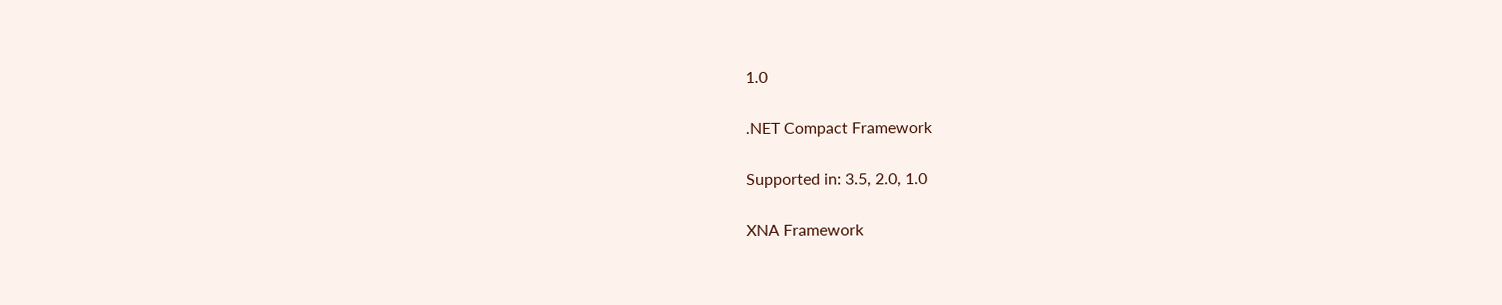1.0

.NET Compact Framework

Supported in: 3.5, 2.0, 1.0

XNA Framework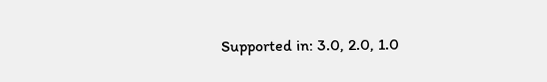Supported in: 3.0, 2.0, 1.0